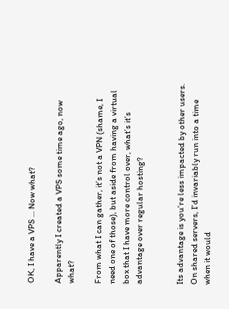OK, I have a VPS ... Now what?

Apparently I created a VPS some time ago, now what?

From what I can gather, it’s not a VPN (shame, I need one of those), but aside from having a virtual box that I have more control over, what’s it’s advantage over regular hosting?


Its advantage is you’re less impacted by other users. On shared servers, I’d invariably run into a time when it would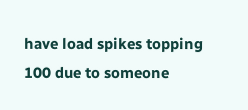have load spikes topping 100 due to someone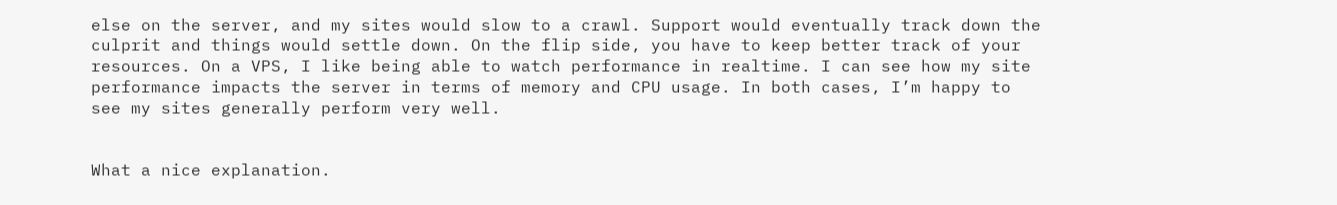else on the server, and my sites would slow to a crawl. Support would eventually track down the culprit and things would settle down. On the flip side, you have to keep better track of your resources. On a VPS, I like being able to watch performance in realtime. I can see how my site performance impacts the server in terms of memory and CPU usage. In both cases, I’m happy to see my sites generally perform very well.


What a nice explanation.